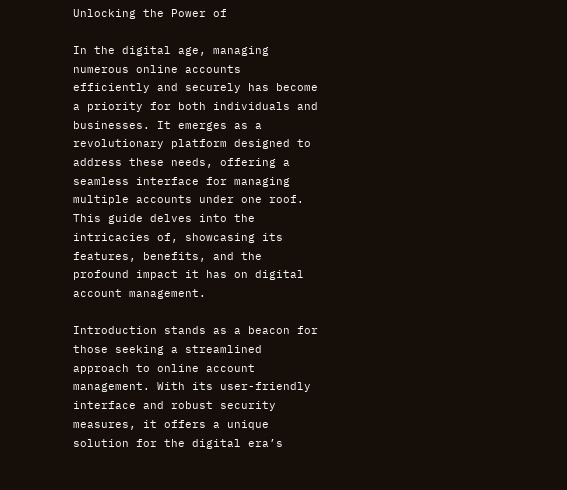Unlocking the Power of

In the digital age, managing numerous online accounts efficiently and securely has become a priority for both individuals and businesses. It emerges as a revolutionary platform designed to address these needs, offering a seamless interface for managing multiple accounts under one roof. This guide delves into the intricacies of, showcasing its features, benefits, and the profound impact it has on digital account management.

Introduction stands as a beacon for those seeking a streamlined approach to online account management. With its user-friendly interface and robust security measures, it offers a unique solution for the digital era’s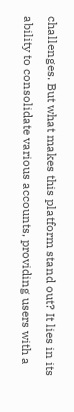challenges. But what makes this platform stand out? It lies in its ability to consolidate various accounts, providing users with a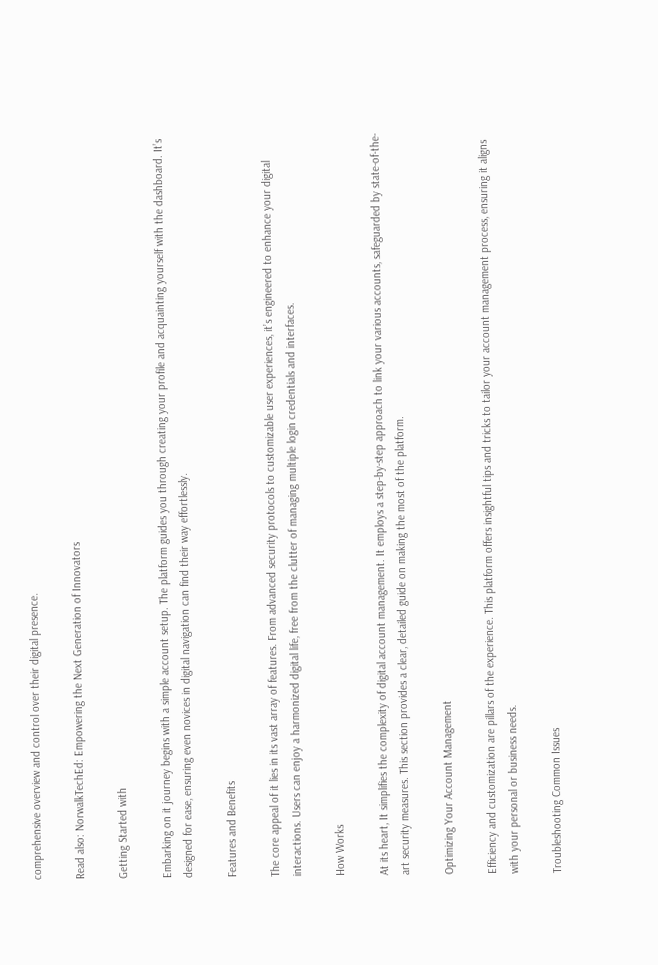comprehensive overview and control over their digital presence.

Read also: NorwalkTechEd: Empowering the Next Generation of Innovators

Getting Started with

Embarking on it journey begins with a simple account setup. The platform guides you through creating your profile and acquainting yourself with the dashboard. It’s designed for ease, ensuring even novices in digital navigation can find their way effortlessly.

Features and Benefits

The core appeal of it lies in its vast array of features. From advanced security protocols to customizable user experiences, it’s engineered to enhance your digital interactions. Users can enjoy a harmonized digital life, free from the clutter of managing multiple login credentials and interfaces.

How Works

At its heart, It simplifies the complexity of digital account management. It employs a step-by-step approach to link your various accounts, safeguarded by state-of-the-art security measures. This section provides a clear, detailed guide on making the most of the platform.

Optimizing Your Account Management

Efficiency and customization are pillars of the experience. This platform offers insightful tips and tricks to tailor your account management process, ensuring it aligns with your personal or business needs.

Troubleshooting Common Issues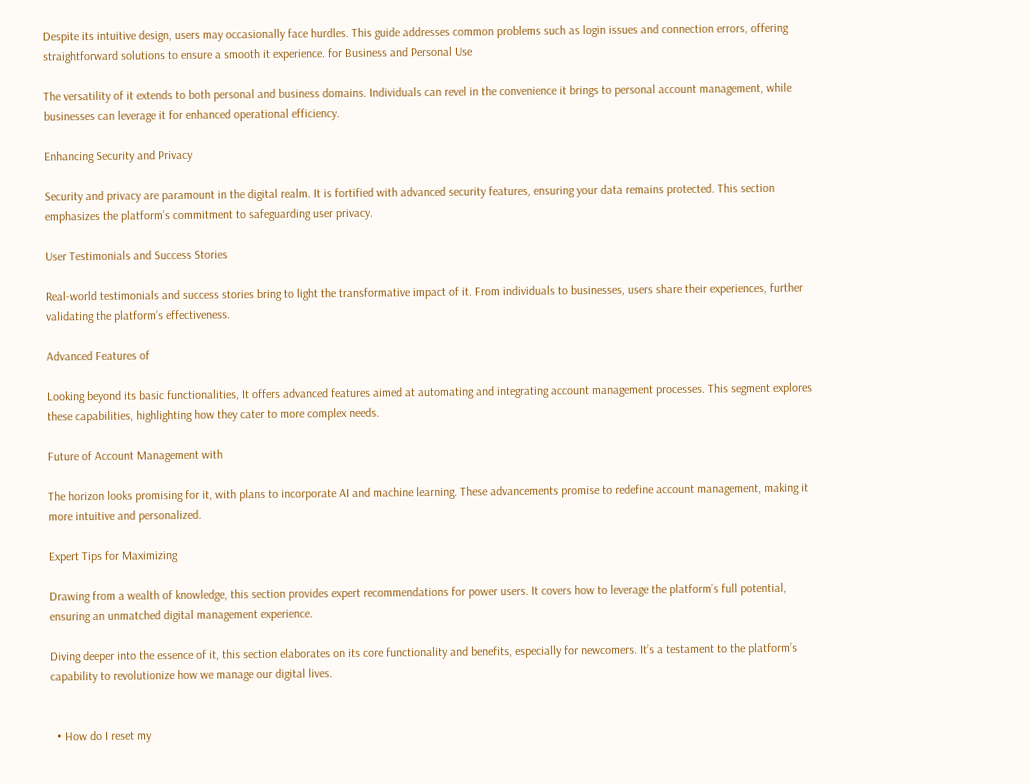Despite its intuitive design, users may occasionally face hurdles. This guide addresses common problems such as login issues and connection errors, offering straightforward solutions to ensure a smooth it experience. for Business and Personal Use

The versatility of it extends to both personal and business domains. Individuals can revel in the convenience it brings to personal account management, while businesses can leverage it for enhanced operational efficiency.

Enhancing Security and Privacy

Security and privacy are paramount in the digital realm. It is fortified with advanced security features, ensuring your data remains protected. This section emphasizes the platform’s commitment to safeguarding user privacy.

User Testimonials and Success Stories

Real-world testimonials and success stories bring to light the transformative impact of it. From individuals to businesses, users share their experiences, further validating the platform’s effectiveness.

Advanced Features of

Looking beyond its basic functionalities, It offers advanced features aimed at automating and integrating account management processes. This segment explores these capabilities, highlighting how they cater to more complex needs.

Future of Account Management with

The horizon looks promising for it, with plans to incorporate AI and machine learning. These advancements promise to redefine account management, making it more intuitive and personalized.

Expert Tips for Maximizing

Drawing from a wealth of knowledge, this section provides expert recommendations for power users. It covers how to leverage the platform’s full potential, ensuring an unmatched digital management experience.

Diving deeper into the essence of it, this section elaborates on its core functionality and benefits, especially for newcomers. It’s a testament to the platform’s capability to revolutionize how we manage our digital lives.


  • How do I reset my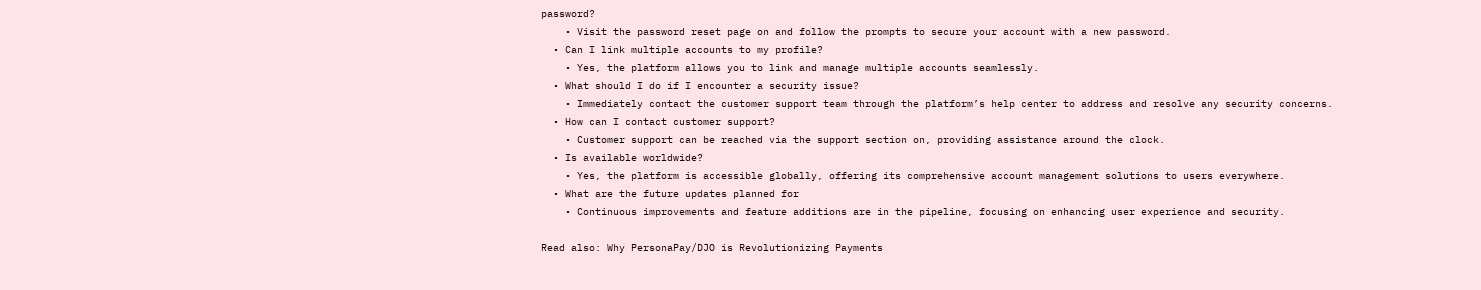password?
    • Visit the password reset page on and follow the prompts to secure your account with a new password.
  • Can I link multiple accounts to my profile?
    • Yes, the platform allows you to link and manage multiple accounts seamlessly.
  • What should I do if I encounter a security issue?
    • Immediately contact the customer support team through the platform’s help center to address and resolve any security concerns.
  • How can I contact customer support?
    • Customer support can be reached via the support section on, providing assistance around the clock.
  • Is available worldwide?
    • Yes, the platform is accessible globally, offering its comprehensive account management solutions to users everywhere.
  • What are the future updates planned for
    • Continuous improvements and feature additions are in the pipeline, focusing on enhancing user experience and security.

Read also: Why PersonaPay/DJO is Revolutionizing Payments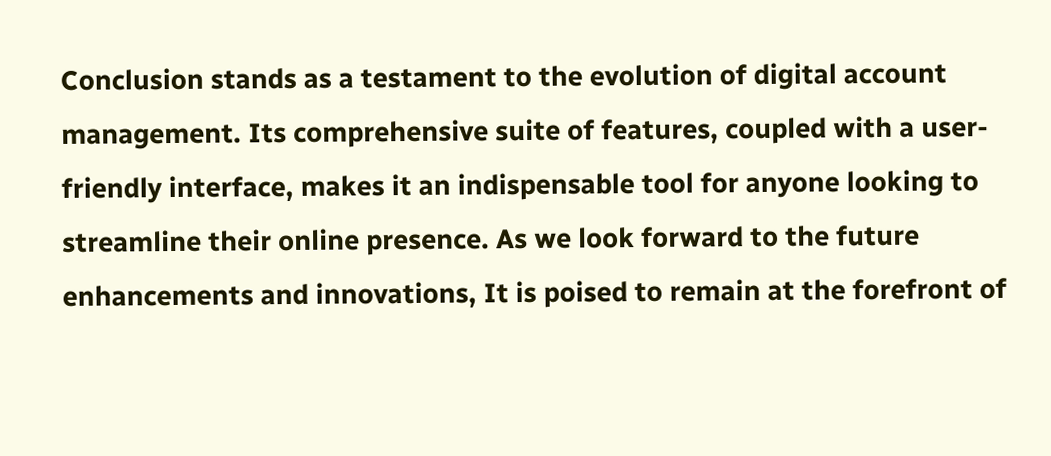Conclusion stands as a testament to the evolution of digital account management. Its comprehensive suite of features, coupled with a user-friendly interface, makes it an indispensable tool for anyone looking to streamline their online presence. As we look forward to the future enhancements and innovations, It is poised to remain at the forefront of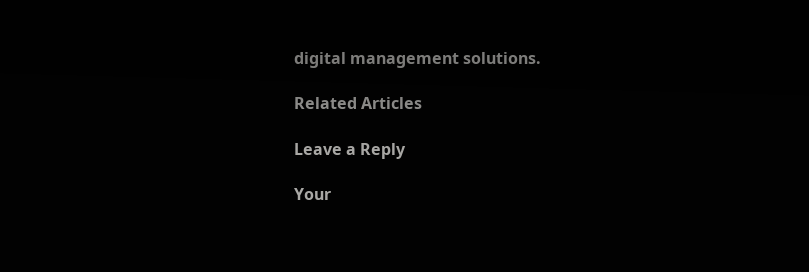digital management solutions.

Related Articles

Leave a Reply

Your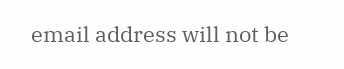email address will not be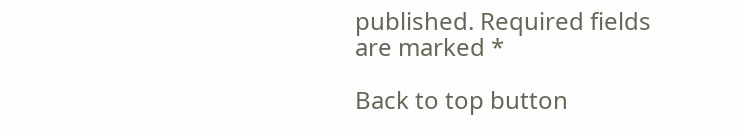published. Required fields are marked *

Back to top button